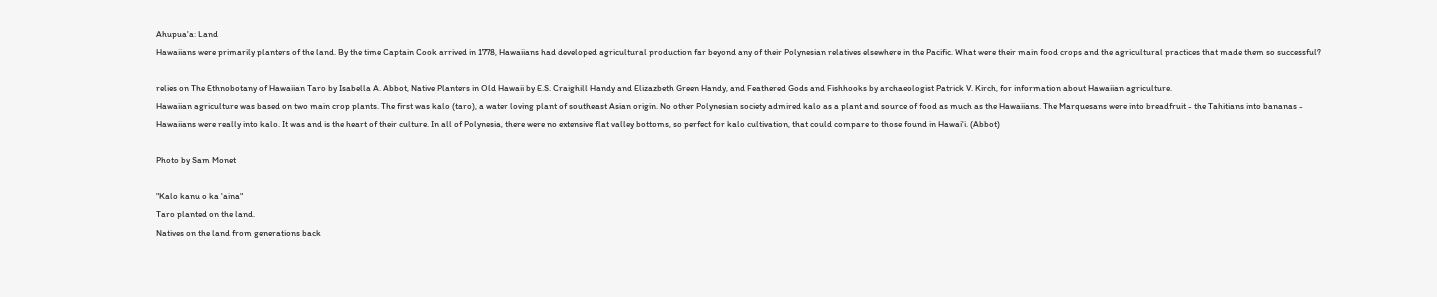Ahupua'a: Land
Hawaiians were primarily planters of the land. By the time Captain Cook arrived in 1778, Hawaiians had developed agricultural production far beyond any of their Polynesian relatives elsewhere in the Pacific. What were their main food crops and the agricultural practices that made them so successful?

relies on The Ethnobotany of Hawaiian Taro by Isabella A. Abbot, Native Planters in Old Hawaii by E.S. Craighill Handy and Elizazbeth Green Handy, and Feathered Gods and Fishhooks by archaeologist Patrick V. Kirch, for information about Hawaiian agriculture.
Hawaiian agriculture was based on two main crop plants. The first was kalo (taro), a water loving plant of southeast Asian origin. No other Polynesian society admired kalo as a plant and source of food as much as the Hawaiians. The Marquesans were into breadfruit - the Tahitians into bananas - Hawaiians were really into kalo. It was and is the heart of their culture. In all of Polynesia, there were no extensive flat valley bottoms, so perfect for kalo cultivation, that could compare to those found in Hawai'i. (Abbot)

Photo by Sam Monet

"Kalo kanu o ka 'aina"
Taro planted on the land.
Natives on the land from generations back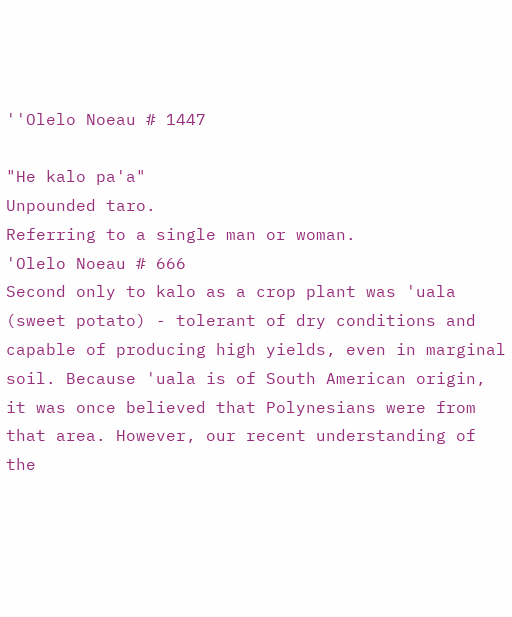''Olelo Noeau # 1447

"He kalo pa'a"
Unpounded taro.
Referring to a single man or woman.
'Olelo Noeau # 666
Second only to kalo as a crop plant was 'uala (sweet potato) - tolerant of dry conditions and capable of producing high yields, even in marginal soil. Because 'uala is of South American origin, it was once believed that Polynesians were from that area. However, our recent understanding of the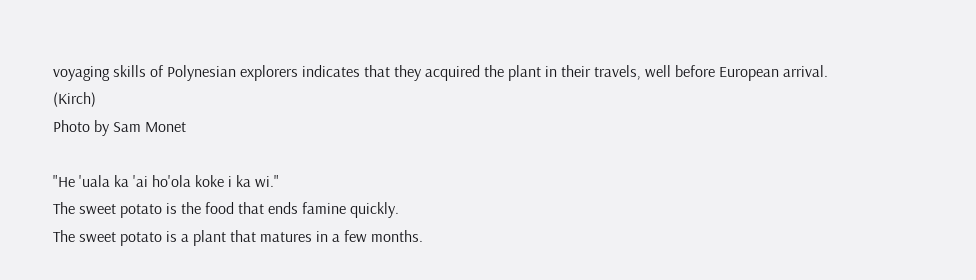voyaging skills of Polynesian explorers indicates that they acquired the plant in their travels, well before European arrival. (Kirch)
Photo by Sam Monet

"He 'uala ka 'ai ho'ola koke i ka wi."
The sweet potato is the food that ends famine quickly.
The sweet potato is a plant that matures in a few months.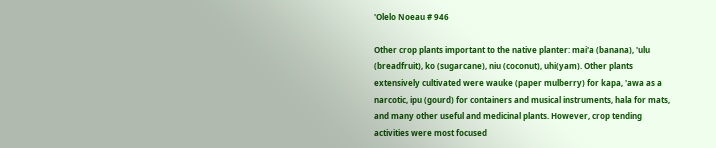'Olelo Noeau # 946

Other crop plants important to the native planter: mai'a (banana), 'ulu (breadfruit), ko (sugarcane), niu (coconut), uhi(yam). Other plants extensively cultivated were wauke (paper mulberry) for kapa, 'awa as a narcotic, ipu (gourd) for containers and musical instruments, hala for mats, and many other useful and medicinal plants. However, crop tending activities were most focused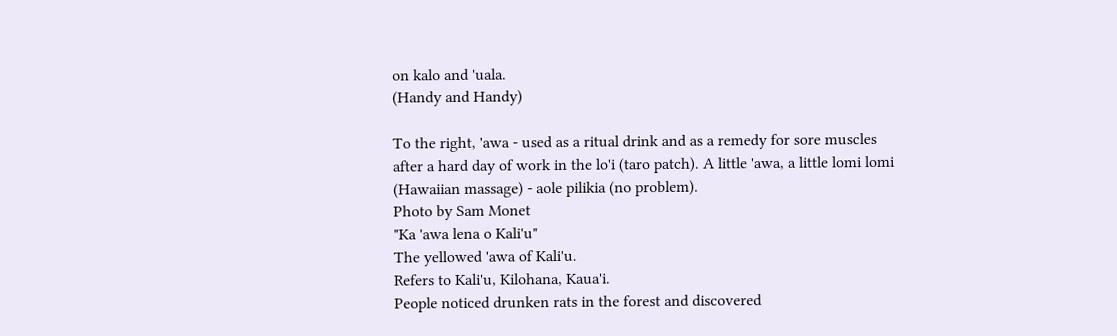on kalo and 'uala.
(Handy and Handy)

To the right, 'awa - used as a ritual drink and as a remedy for sore muscles after a hard day of work in the lo'i (taro patch). A little 'awa, a little lomi lomi (Hawaiian massage) - aole pilikia (no problem).
Photo by Sam Monet
"Ka 'awa lena o Kali'u"
The yellowed 'awa of Kali'u.
Refers to Kali'u, Kilohana, Kaua'i.
People noticed drunken rats in the forest and discovered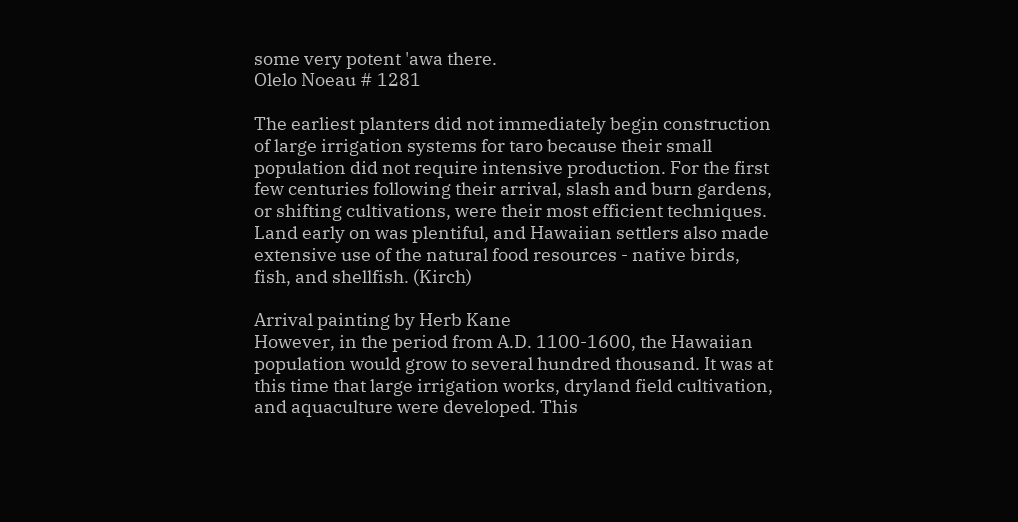some very potent 'awa there.
Olelo Noeau # 1281

The earliest planters did not immediately begin construction of large irrigation systems for taro because their small population did not require intensive production. For the first few centuries following their arrival, slash and burn gardens, or shifting cultivations, were their most efficient techniques. Land early on was plentiful, and Hawaiian settlers also made extensive use of the natural food resources - native birds, fish, and shellfish. (Kirch)

Arrival painting by Herb Kane
However, in the period from A.D. 1100-1600, the Hawaiian population would grow to several hundred thousand. It was at this time that large irrigation works, dryland field cultivation, and aquaculture were developed. This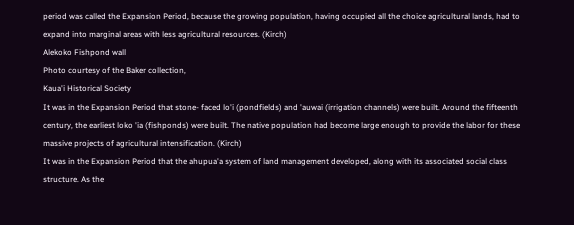period was called the Expansion Period, because the growing population, having occupied all the choice agricultural lands, had to expand into marginal areas with less agricultural resources. (Kirch)
Alekoko Fishpond wall
Photo courtesy of the Baker collection,
Kaua'i Historical Society
It was in the Expansion Period that stone- faced lo'i (pondfields) and 'auwai (irrigation channels) were built. Around the fifteenth century, the earliest loko 'ia (fishponds) were built. The native population had become large enough to provide the labor for these massive projects of agricultural intensification. (Kirch)
It was in the Expansion Period that the ahupua'a system of land management developed, along with its associated social class structure. As the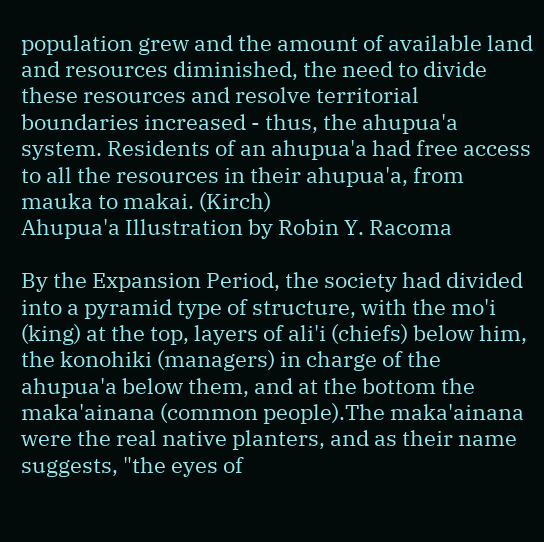population grew and the amount of available land and resources diminished, the need to divide these resources and resolve territorial boundaries increased - thus, the ahupua'a system. Residents of an ahupua'a had free access to all the resources in their ahupua'a, from mauka to makai. (Kirch)
Ahupua'a Illustration by Robin Y. Racoma

By the Expansion Period, the society had divided into a pyramid type of structure, with the mo'i (king) at the top, layers of ali'i (chiefs) below him, the konohiki (managers) in charge of the ahupua'a below them, and at the bottom the maka'ainana (common people).The maka'ainana were the real native planters, and as their name suggests, "the eyes of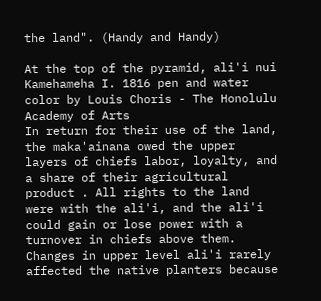the land". (Handy and Handy)

At the top of the pyramid, ali'i nui Kamehameha I. 1816 pen and water color by Louis Choris - The Honolulu Academy of Arts
In return for their use of the land, the maka'ainana owed the upper layers of chiefs labor, loyalty, and a share of their agricultural product . All rights to the land were with the ali'i, and the ali'i could gain or lose power with a turnover in chiefs above them. Changes in upper level ali'i rarely affected the native planters because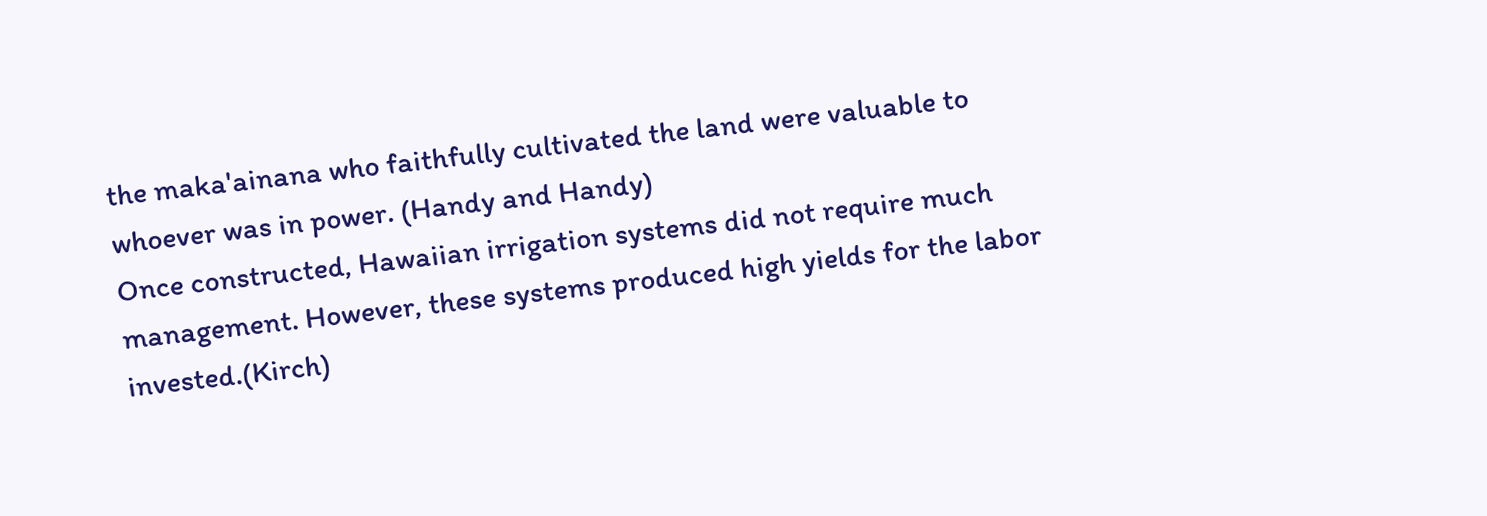the maka'ainana who faithfully cultivated the land were valuable to whoever was in power. (Handy and Handy)
Once constructed, Hawaiian irrigation systems did not require much management. However, these systems produced high yields for the labor invested.(Kirch)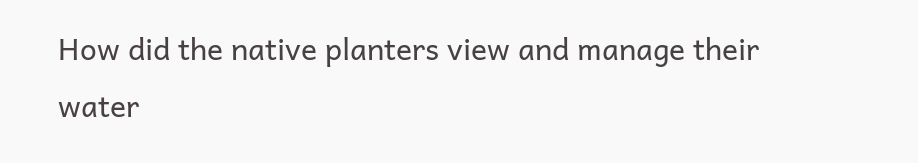How did the native planters view and manage their water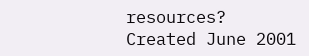resources?
Created June 2001